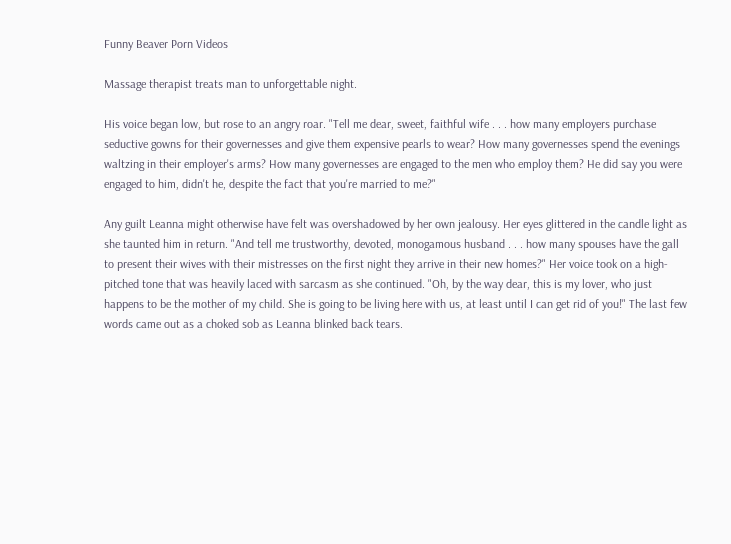Funny Beaver Porn Videos

Massage therapist treats man to unforgettable night.

His voice began low, but rose to an angry roar. "Tell me dear, sweet, faithful wife . . . how many employers purchase seductive gowns for their governesses and give them expensive pearls to wear? How many governesses spend the evenings waltzing in their employer's arms? How many governesses are engaged to the men who employ them? He did say you were engaged to him, didn't he, despite the fact that you're married to me?"

Any guilt Leanna might otherwise have felt was overshadowed by her own jealousy. Her eyes glittered in the candle light as she taunted him in return. "And tell me trustworthy, devoted, monogamous husband . . . how many spouses have the gall to present their wives with their mistresses on the first night they arrive in their new homes?" Her voice took on a high-pitched tone that was heavily laced with sarcasm as she continued. "Oh, by the way dear, this is my lover, who just happens to be the mother of my child. She is going to be living here with us, at least until I can get rid of you!" The last few words came out as a choked sob as Leanna blinked back tears.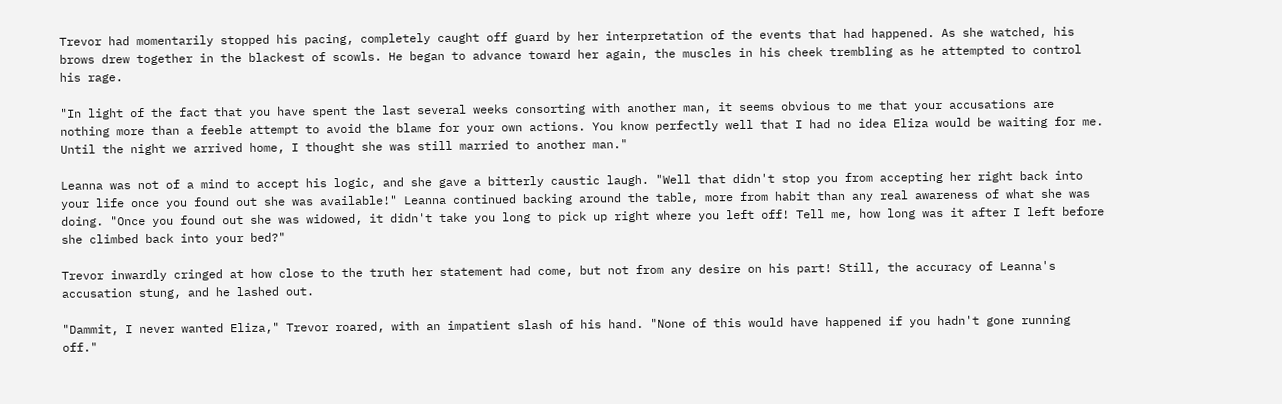Trevor had momentarily stopped his pacing, completely caught off guard by her interpretation of the events that had happened. As she watched, his brows drew together in the blackest of scowls. He began to advance toward her again, the muscles in his cheek trembling as he attempted to control his rage.

"In light of the fact that you have spent the last several weeks consorting with another man, it seems obvious to me that your accusations are nothing more than a feeble attempt to avoid the blame for your own actions. You know perfectly well that I had no idea Eliza would be waiting for me. Until the night we arrived home, I thought she was still married to another man."

Leanna was not of a mind to accept his logic, and she gave a bitterly caustic laugh. "Well that didn't stop you from accepting her right back into your life once you found out she was available!" Leanna continued backing around the table, more from habit than any real awareness of what she was doing. "Once you found out she was widowed, it didn't take you long to pick up right where you left off! Tell me, how long was it after I left before she climbed back into your bed?"

Trevor inwardly cringed at how close to the truth her statement had come, but not from any desire on his part! Still, the accuracy of Leanna's accusation stung, and he lashed out.

"Dammit, I never wanted Eliza," Trevor roared, with an impatient slash of his hand. "None of this would have happened if you hadn't gone running off."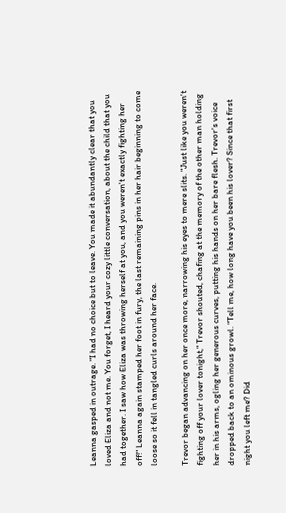Leanna gasped in outrage. "I had no choice but to leave. You made it abundantly clear that you loved Eliza and not me. You forget, I heard your cozy little conversation, about the child that you had together. I saw how Eliza was throwing herself at you, and you weren't exactly fighting her off!" Leanna again stamped her foot in fury, the last remaining pins in her hair beginning to come loose so it fell in tangled curls around her face.

Trevor began advancing on her once more, narrowing his eyes to mere slits. "Just like you weren't fighting off your lover tonight," Trevor shouted, chafing at the memory of the other man holding her in his arms, ogling her generous curves, putting his hands on her bare flesh. Trevor's voice dropped back to an ominous growl. "Tell me, how long have you been his lover? Since that first night you left me? Did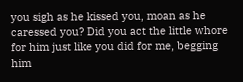you sigh as he kissed you, moan as he caressed you? Did you act the little whore for him just like you did for me, begging him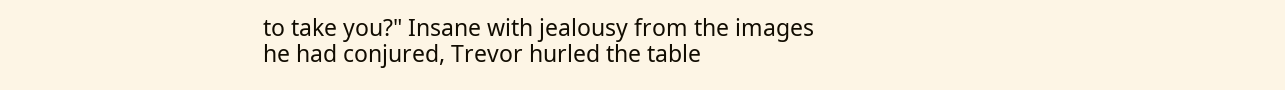to take you?" Insane with jealousy from the images he had conjured, Trevor hurled the table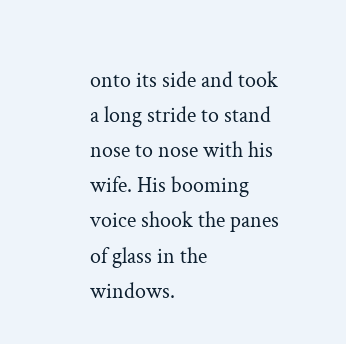onto its side and took a long stride to stand nose to nose with his wife. His booming voice shook the panes of glass in the windows.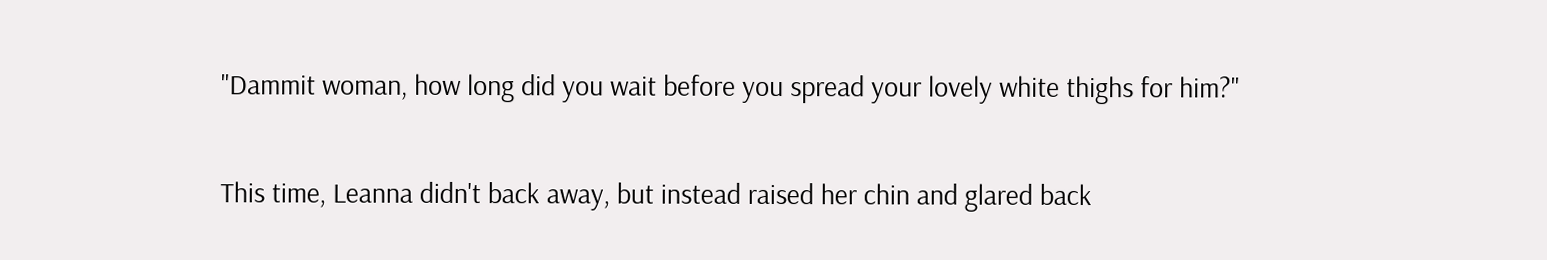"Dammit woman, how long did you wait before you spread your lovely white thighs for him?"

This time, Leanna didn't back away, but instead raised her chin and glared back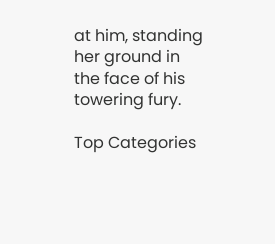at him, standing her ground in the face of his towering fury.

Top Categories